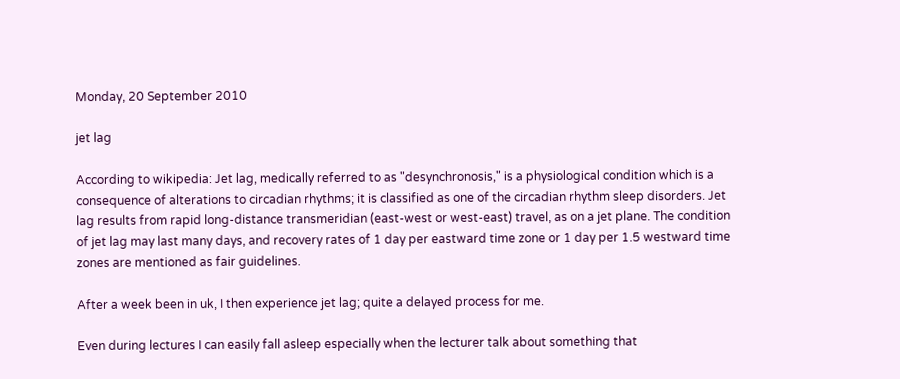Monday, 20 September 2010

jet lag

According to wikipedia: Jet lag, medically referred to as "desynchronosis," is a physiological condition which is a consequence of alterations to circadian rhythms; it is classified as one of the circadian rhythm sleep disorders. Jet lag results from rapid long-distance transmeridian (east-west or west-east) travel, as on a jet plane. The condition of jet lag may last many days, and recovery rates of 1 day per eastward time zone or 1 day per 1.5 westward time zones are mentioned as fair guidelines.

After a week been in uk, I then experience jet lag; quite a delayed process for me.

Even during lectures I can easily fall asleep especially when the lecturer talk about something that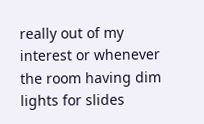really out of my interest or whenever the room having dim lights for slides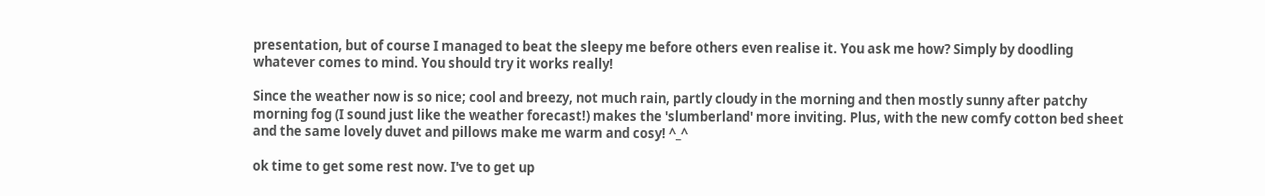presentation, but of course I managed to beat the sleepy me before others even realise it. You ask me how? Simply by doodling whatever comes to mind. You should try it works really!

Since the weather now is so nice; cool and breezy, not much rain, partly cloudy in the morning and then mostly sunny after patchy morning fog (I sound just like the weather forecast!) makes the 'slumberland' more inviting. Plus, with the new comfy cotton bed sheet and the same lovely duvet and pillows make me warm and cosy! ^_^

ok time to get some rest now. I've to get up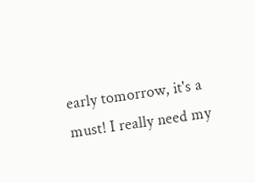early tomorrow, it's a must! I really need my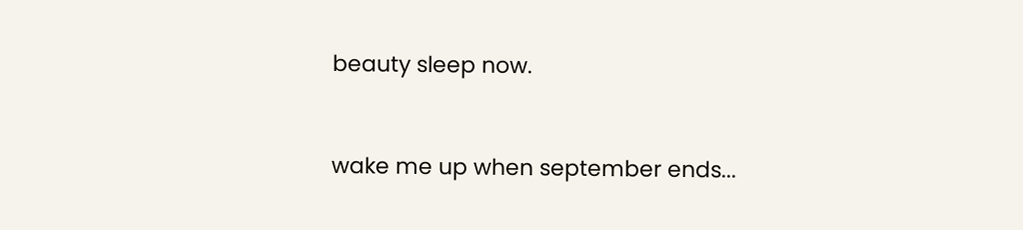beauty sleep now.


wake me up when september ends...